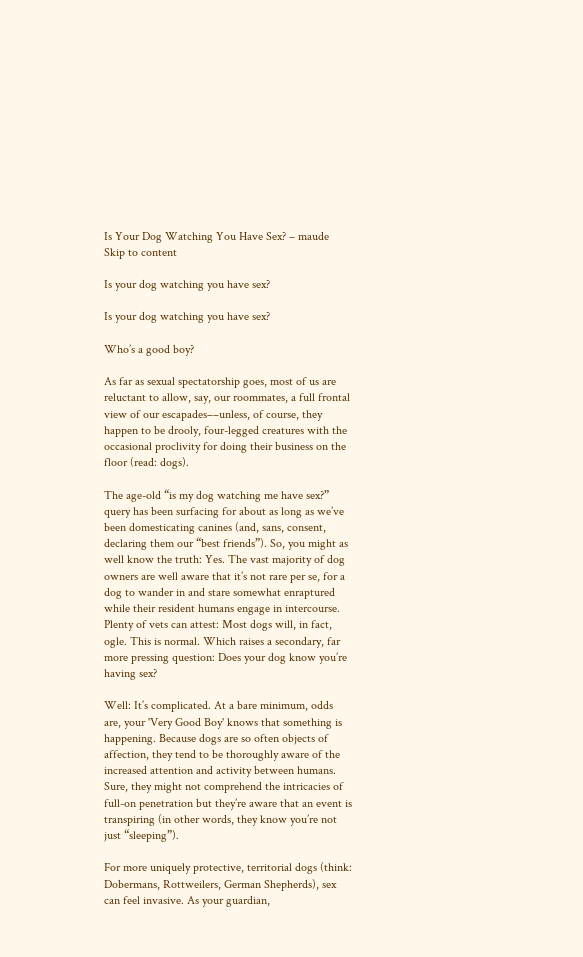Is Your Dog Watching You Have Sex? – maude Skip to content

Is your dog watching you have sex?

Is your dog watching you have sex?

Who’s a good boy?

As far as sexual spectatorship goes, most of us are reluctant to allow, say, our roommates, a full frontal view of our escapades––unless, of course, they happen to be drooly, four-legged creatures with the occasional proclivity for doing their business on the floor (read: dogs).

The age-old “is my dog watching me have sex?” query has been surfacing for about as long as we’ve been domesticating canines (and, sans, consent, declaring them our “best friends”). So, you might as well know the truth: Yes. The vast majority of dog owners are well aware that it’s not rare per se, for a dog to wander in and stare somewhat enraptured while their resident humans engage in intercourse. Plenty of vets can attest: Most dogs will, in fact, ogle. This is normal. Which raises a secondary, far more pressing question: Does your dog know you’re having sex?

Well: It’s complicated. At a bare minimum, odds are, your 'Very Good Boy' knows that something is happening. Because dogs are so often objects of affection, they tend to be thoroughly aware of the increased attention and activity between humans. Sure, they might not comprehend the intricacies of full-on penetration but they’re aware that an event is transpiring (in other words, they know you’re not just “sleeping”).

For more uniquely protective, territorial dogs (think: Dobermans, Rottweilers, German Shepherds), sex can feel invasive. As your guardian,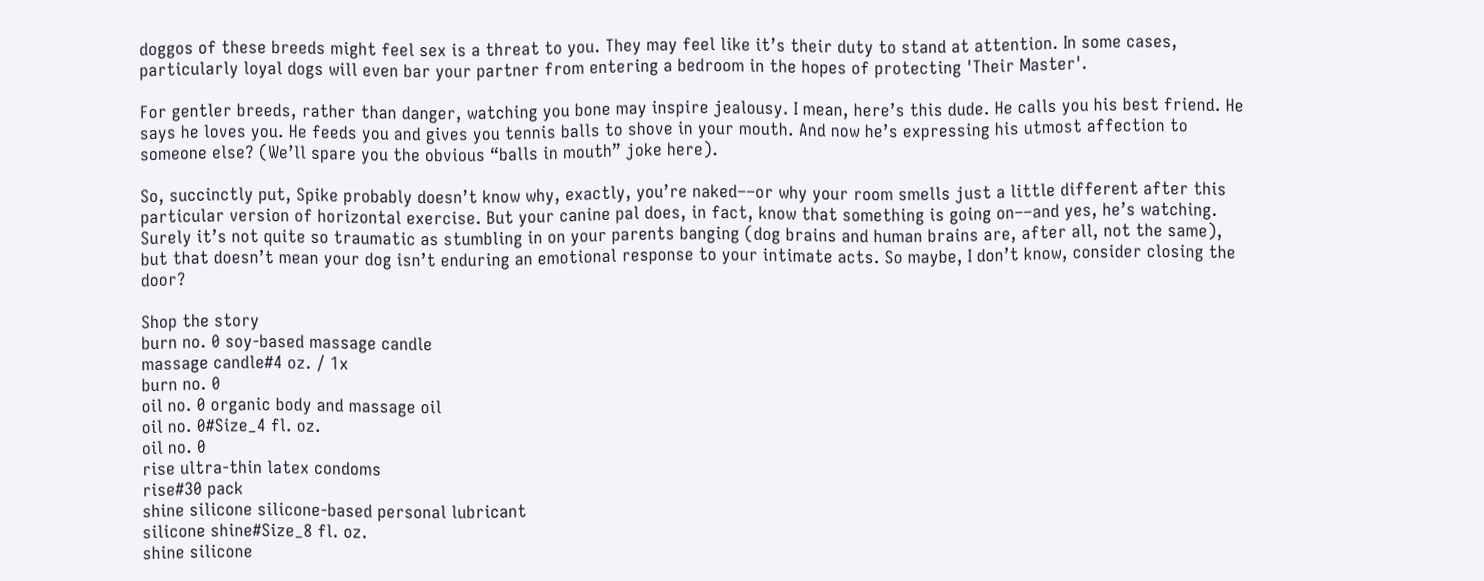doggos of these breeds might feel sex is a threat to you. They may feel like it’s their duty to stand at attention. In some cases, particularly loyal dogs will even bar your partner from entering a bedroom in the hopes of protecting 'Their Master'.

For gentler breeds, rather than danger, watching you bone may inspire jealousy. I mean, here’s this dude. He calls you his best friend. He says he loves you. He feeds you and gives you tennis balls to shove in your mouth. And now he’s expressing his utmost affection to someone else? (We’ll spare you the obvious “balls in mouth” joke here).

So, succinctly put, Spike probably doesn’t know why, exactly, you’re naked––or why your room smells just a little different after this particular version of horizontal exercise. But your canine pal does, in fact, know that something is going on––and yes, he’s watching. Surely it’s not quite so traumatic as stumbling in on your parents banging (dog brains and human brains are, after all, not the same), but that doesn’t mean your dog isn’t enduring an emotional response to your intimate acts. So maybe, I don’t know, consider closing the door?

Shop the story
burn no. 0 soy-based massage candle
massage candle#4 oz. / 1x
burn no. 0
oil no. 0 organic body and massage oil
oil no. 0#Size_4 fl. oz.
oil no. 0
rise ultra-thin latex condoms
rise#30 pack
shine silicone silicone-based personal lubricant
silicone shine#Size_8 fl. oz.
shine silicone